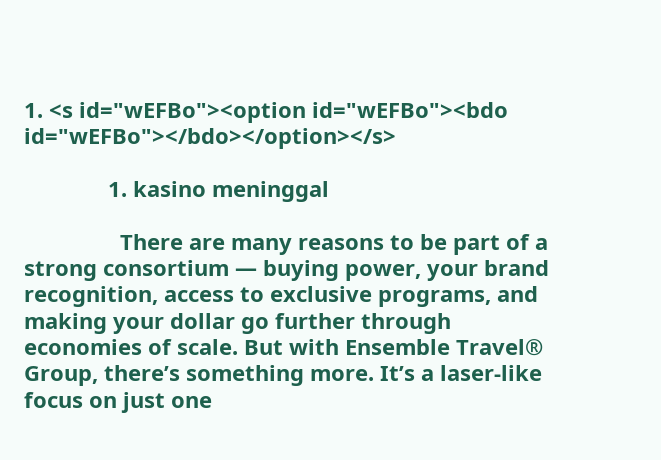1. <s id="wEFBo"><option id="wEFBo"><bdo id="wEFBo"></bdo></option></s>

              1. kasino meninggal

                There are many reasons to be part of a strong consortium — buying power, your brand recognition, access to exclusive programs, and making your dollar go further through economies of scale. But with Ensemble Travel® Group, there’s something more. It’s a laser-like focus on just one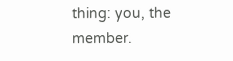thing: you, the member.